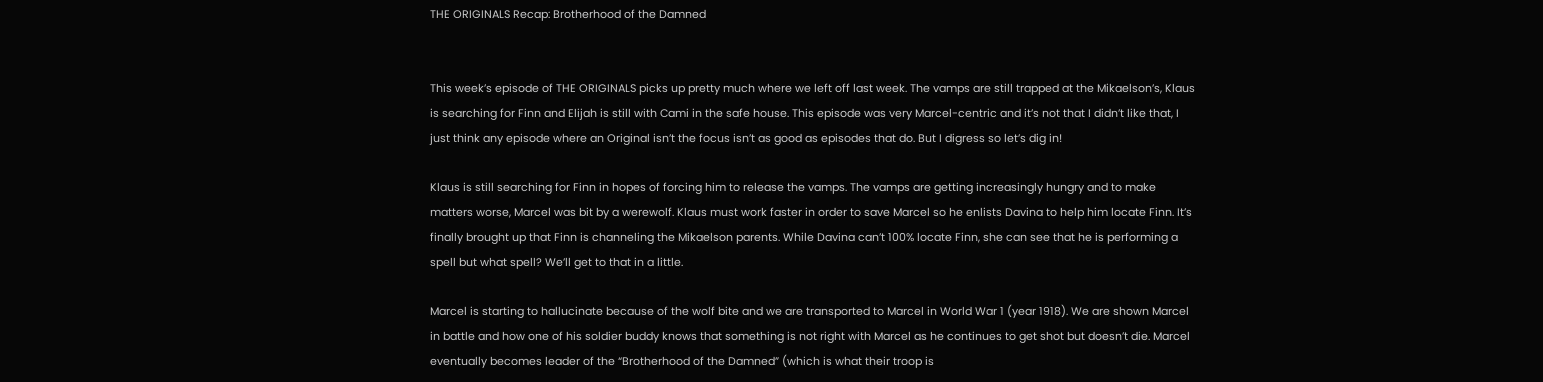THE ORIGINALS Recap: Brotherhood of the Damned


This week’s episode of THE ORIGINALS picks up pretty much where we left off last week. The vamps are still trapped at the Mikaelson’s, Klaus is searching for Finn and Elijah is still with Cami in the safe house. This episode was very Marcel-centric and it’s not that I didn’t like that, I just think any episode where an Original isn’t the focus isn’t as good as episodes that do. But I digress so let’s dig in!

Klaus is still searching for Finn in hopes of forcing him to release the vamps. The vamps are getting increasingly hungry and to make matters worse, Marcel was bit by a werewolf. Klaus must work faster in order to save Marcel so he enlists Davina to help him locate Finn. It’s finally brought up that Finn is channeling the Mikaelson parents. While Davina can’t 100% locate Finn, she can see that he is performing a spell but what spell? We’ll get to that in a little.

Marcel is starting to hallucinate because of the wolf bite and we are transported to Marcel in World War 1 (year 1918). We are shown Marcel in battle and how one of his soldier buddy knows that something is not right with Marcel as he continues to get shot but doesn’t die. Marcel eventually becomes leader of the “Brotherhood of the Damned” (which is what their troop is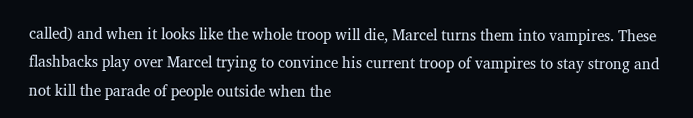called) and when it looks like the whole troop will die, Marcel turns them into vampires. These flashbacks play over Marcel trying to convince his current troop of vampires to stay strong and not kill the parade of people outside when the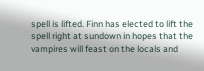spell is lifted. Finn has elected to lift the spell right at sundown in hopes that the vampires will feast on the locals and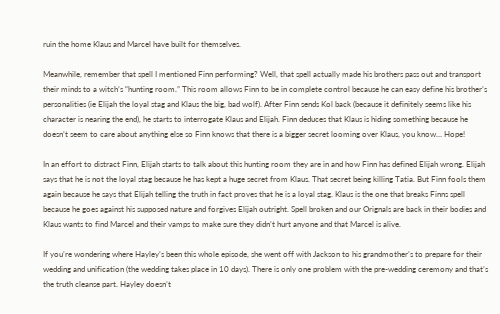ruin the home Klaus and Marcel have built for themselves.

Meanwhile, remember that spell I mentioned Finn performing? Well, that spell actually made his brothers pass out and transport their minds to a witch’s “hunting room.” This room allows Finn to be in complete control because he can easy define his brother’s personalities (ie Elijah the loyal stag and Klaus the big, bad wolf). After Finn sends Kol back (because it definitely seems like his character is nearing the end), he starts to interrogate Klaus and Elijah. Finn deduces that Klaus is hiding something because he doesn’t seem to care about anything else so Finn knows that there is a bigger secret looming over Klaus, you know… Hope!

In an effort to distract Finn, Elijah starts to talk about this hunting room they are in and how Finn has defined Elijah wrong. Elijah says that he is not the loyal stag because he has kept a huge secret from Klaus. That secret being killing Tatia. But Finn fools them again because he says that Elijah telling the truth in fact proves that he is a loyal stag. Klaus is the one that breaks Finns spell because he goes against his supposed nature and forgives Elijah outright. Spell broken and our Orignals are back in their bodies and Klaus wants to find Marcel and their vamps to make sure they didn’t hurt anyone and that Marcel is alive.

If you’re wondering where Hayley’s been this whole episode, she went off with Jackson to his grandmother’s to prepare for their wedding and unification (the wedding takes place in 10 days). There is only one problem with the pre-wedding ceremony and that’s the truth cleanse part. Hayley doesn’t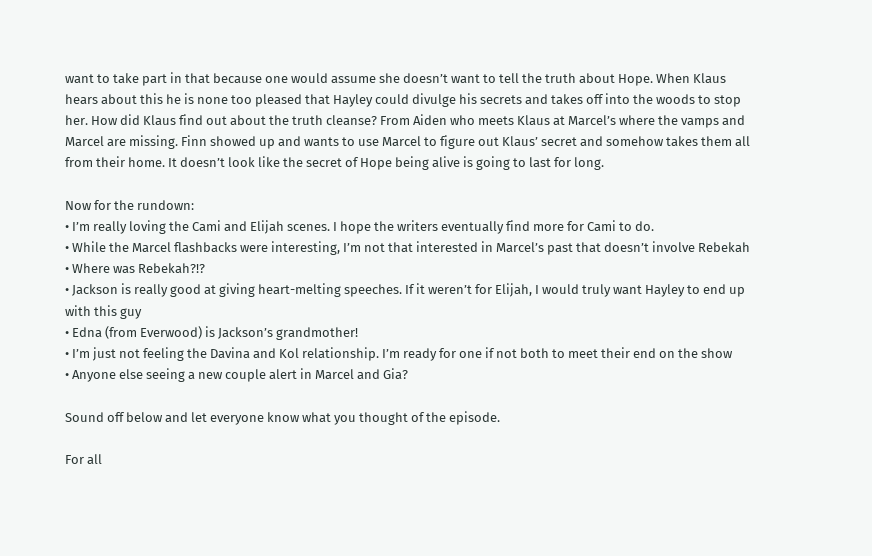want to take part in that because one would assume she doesn’t want to tell the truth about Hope. When Klaus hears about this he is none too pleased that Hayley could divulge his secrets and takes off into the woods to stop her. How did Klaus find out about the truth cleanse? From Aiden who meets Klaus at Marcel’s where the vamps and Marcel are missing. Finn showed up and wants to use Marcel to figure out Klaus’ secret and somehow takes them all from their home. It doesn’t look like the secret of Hope being alive is going to last for long.

Now for the rundown:
• I’m really loving the Cami and Elijah scenes. I hope the writers eventually find more for Cami to do.
• While the Marcel flashbacks were interesting, I’m not that interested in Marcel’s past that doesn’t involve Rebekah
• Where was Rebekah?!?
• Jackson is really good at giving heart-melting speeches. If it weren’t for Elijah, I would truly want Hayley to end up with this guy
• Edna (from Everwood) is Jackson’s grandmother!
• I’m just not feeling the Davina and Kol relationship. I’m ready for one if not both to meet their end on the show
• Anyone else seeing a new couple alert in Marcel and Gia?

Sound off below and let everyone know what you thought of the episode.

For all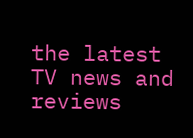the latest TV news and reviews